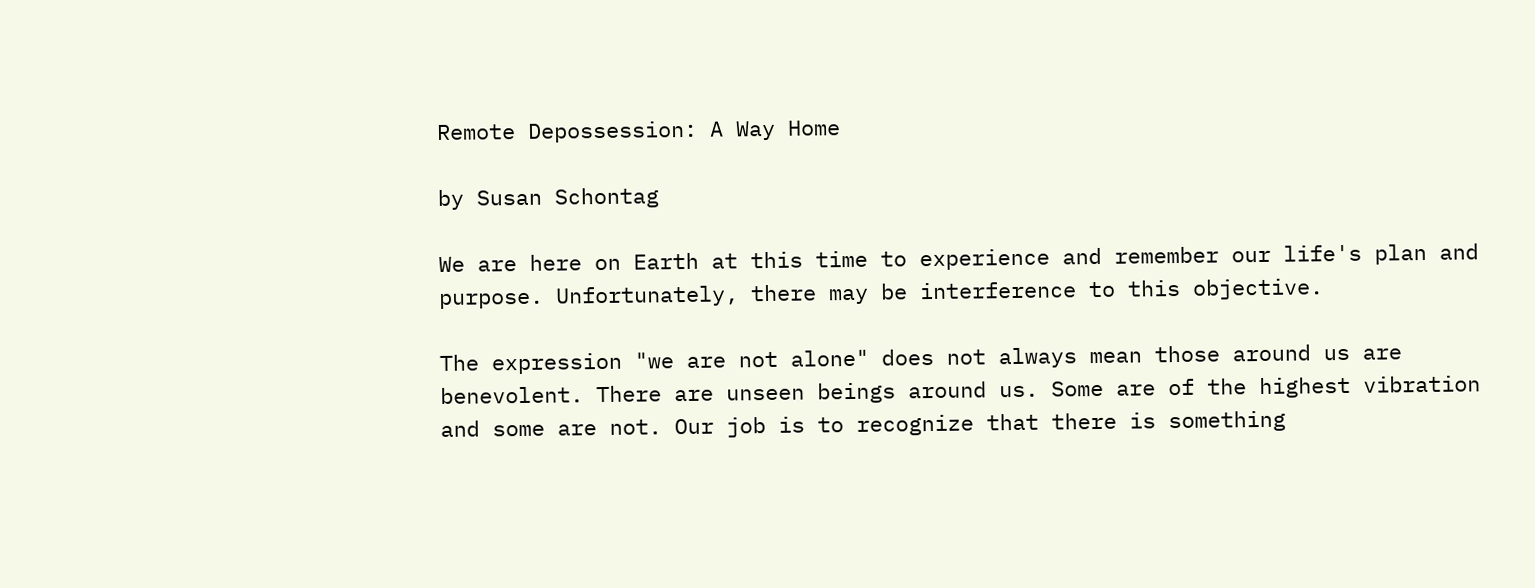Remote Depossession: A Way Home

by Susan Schontag

We are here on Earth at this time to experience and remember our life's plan and purpose. Unfortunately, there may be interference to this objective.

The expression "we are not alone" does not always mean those around us are benevolent. There are unseen beings around us. Some are of the highest vibration and some are not. Our job is to recognize that there is something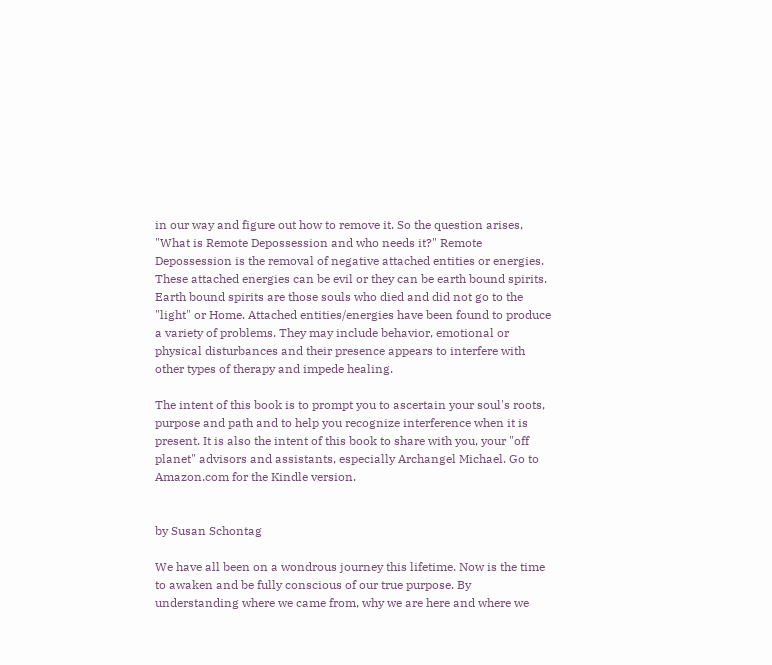in our way and figure out how to remove it. So the question arises, "What is Remote Depossession and who needs it?" Remote Depossession is the removal of negative attached entities or energies. These attached energies can be evil or they can be earth bound spirits. Earth bound spirits are those souls who died and did not go to the "light" or Home. Attached entities/energies have been found to produce a variety of problems. They may include behavior, emotional or physical disturbances and their presence appears to interfere with other types of therapy and impede healing.

The intent of this book is to prompt you to ascertain your soul's roots, purpose and path and to help you recognize interference when it is present. It is also the intent of this book to share with you, your "off planet" advisors and assistants, especially Archangel Michael. Go to Amazon.com for the Kindle version.


by Susan Schontag

We have all been on a wondrous journey this lifetime. Now is the time to awaken and be fully conscious of our true purpose. By understanding where we came from, why we are here and where we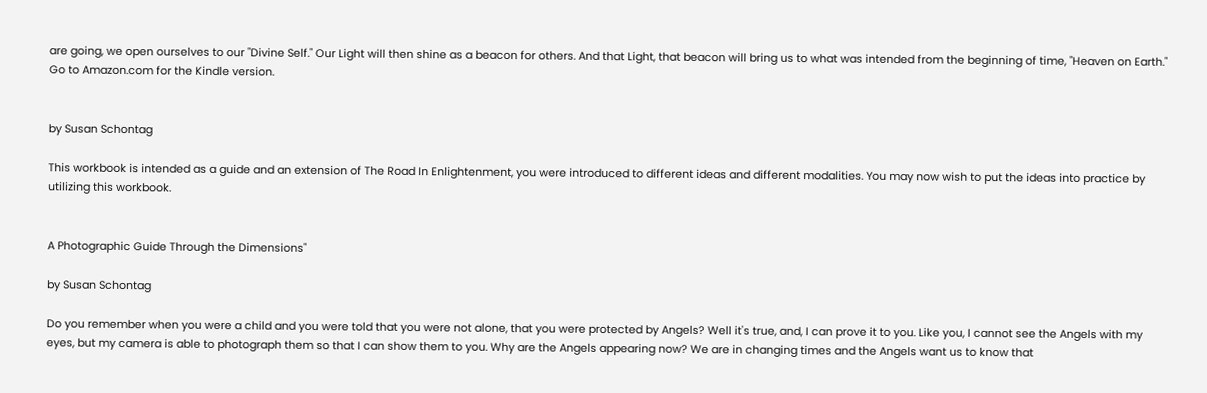are going, we open ourselves to our "Divine Self." Our Light will then shine as a beacon for others. And that Light, that beacon will bring us to what was intended from the beginning of time, "Heaven on Earth." Go to Amazon.com for the Kindle version.


by Susan Schontag

This workbook is intended as a guide and an extension of The Road In Enlightenment, you were introduced to different ideas and different modalities. You may now wish to put the ideas into practice by utilizing this workbook.


A Photographic Guide Through the Dimensions"

by Susan Schontag

Do you remember when you were a child and you were told that you were not alone, that you were protected by Angels? Well it's true, and, I can prove it to you. Like you, I cannot see the Angels with my eyes, but my camera is able to photograph them so that I can show them to you. Why are the Angels appearing now? We are in changing times and the Angels want us to know that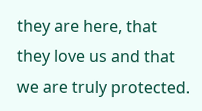they are here, that they love us and that we are truly protected.